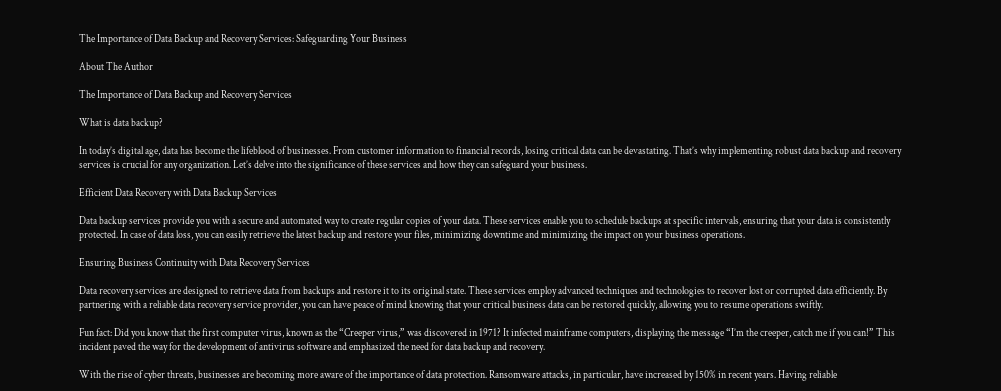The Importance of Data Backup and Recovery Services: Safeguarding Your Business

About The Author

The Importance of Data Backup and Recovery Services

What is data backup?

In today’s digital age, data has become the lifeblood of businesses. From customer information to financial records, losing critical data can be devastating. That’s why implementing robust data backup and recovery services is crucial for any organization. Let’s delve into the significance of these services and how they can safeguard your business.

Efficient Data Recovery with Data Backup Services

Data backup services provide you with a secure and automated way to create regular copies of your data. These services enable you to schedule backups at specific intervals, ensuring that your data is consistently protected. In case of data loss, you can easily retrieve the latest backup and restore your files, minimizing downtime and minimizing the impact on your business operations.

Ensuring Business Continuity with Data Recovery Services

Data recovery services are designed to retrieve data from backups and restore it to its original state. These services employ advanced techniques and technologies to recover lost or corrupted data efficiently. By partnering with a reliable data recovery service provider, you can have peace of mind knowing that your critical business data can be restored quickly, allowing you to resume operations swiftly.

Fun fact: Did you know that the first computer virus, known as the “Creeper virus,” was discovered in 1971? It infected mainframe computers, displaying the message “I’m the creeper, catch me if you can!” This incident paved the way for the development of antivirus software and emphasized the need for data backup and recovery.

With the rise of cyber threats, businesses are becoming more aware of the importance of data protection. Ransomware attacks, in particular, have increased by 150% in recent years. Having reliable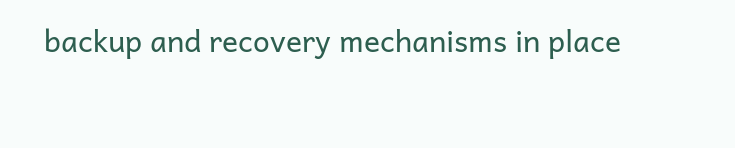backup and recovery mechanisms in place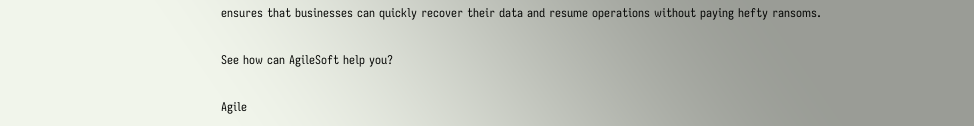ensures that businesses can quickly recover their data and resume operations without paying hefty ransoms.

See how can AgileSoft help you?

Agile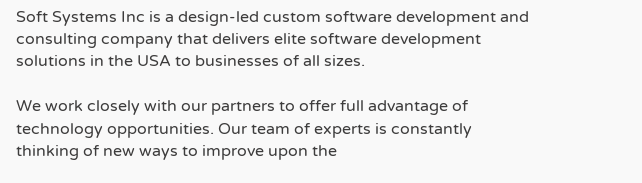Soft Systems Inc is a design-led custom software development and consulting company that delivers elite software development solutions in the USA to businesses of all sizes.

We work closely with our partners to offer full advantage of technology opportunities. Our team of experts is constantly thinking of new ways to improve upon the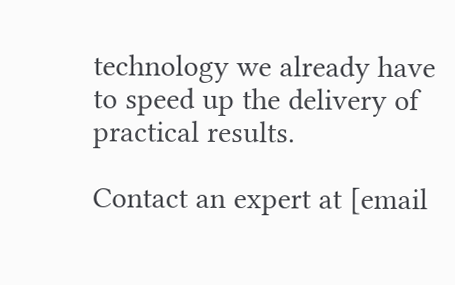technology we already have to speed up the delivery of practical results.

Contact an expert at [email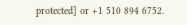protected] or +1 510 894 6752.